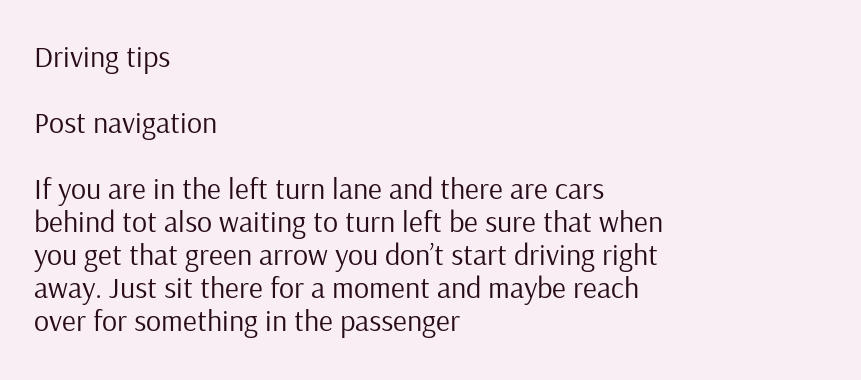Driving tips

Post navigation

If you are in the left turn lane and there are cars behind tot also waiting to turn left be sure that when you get that green arrow you don’t start driving right away. Just sit there for a moment and maybe reach over for something in the passenger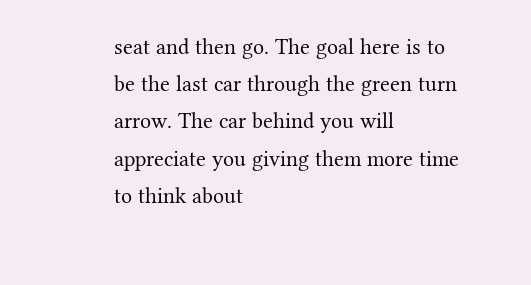seat and then go. The goal here is to be the last car through the green turn arrow. The car behind you will appreciate you giving them more time to think about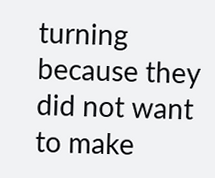turning because they did not want to make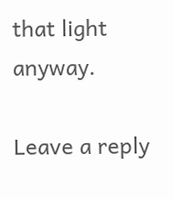that light anyway.

Leave a reply